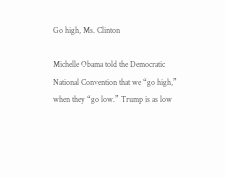Go high, Ms. Clinton

Michelle Obama told the Democratic National Convention that we “go high,” when they “go low.” Trump is as low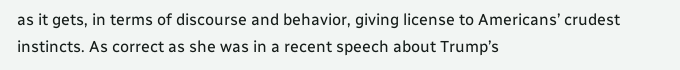as it gets, in terms of discourse and behavior, giving license to Americans’ crudest instincts. As correct as she was in a recent speech about Trump’s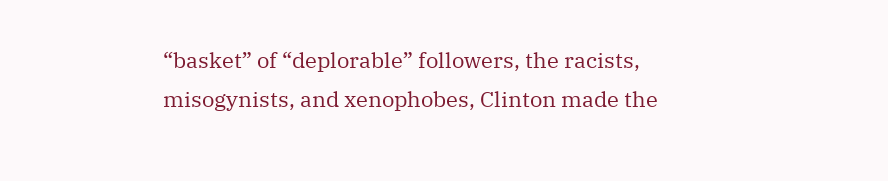“basket” of “deplorable” followers, the racists, misogynists, and xenophobes, Clinton made the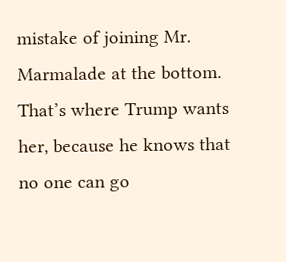mistake of joining Mr. Marmalade at the bottom. That’s where Trump wants her, because he knows that no one can go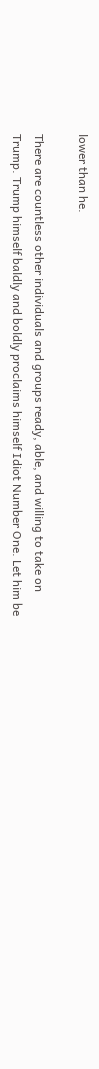lower than he.

There are countless other individuals and groups ready, able, and willing to take on Trump. Trump himself baldly and boldly proclaims himself Idiot Number One. Let him be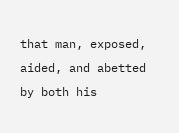that man, exposed, aided, and abetted by both his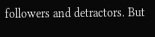followers and detractors. But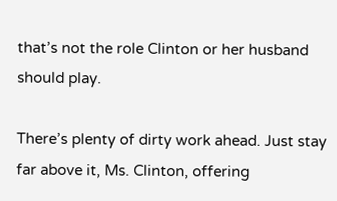that’s not the role Clinton or her husband should play.

There’s plenty of dirty work ahead. Just stay far above it, Ms. Clinton, offering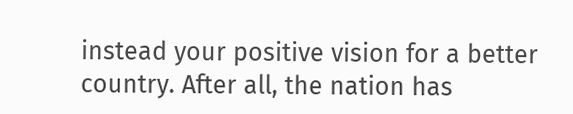instead your positive vision for a better country. After all, the nation has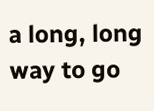a long, long way to go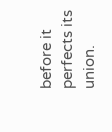before it perfects its union.